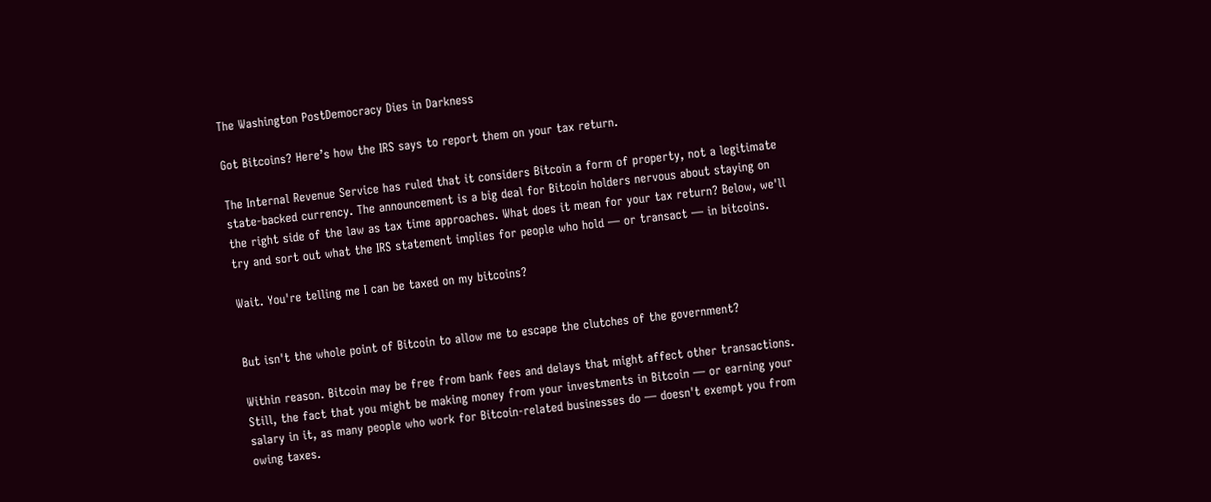The Washington PostDemocracy Dies in Darkness

Got Bitcoins? Here’s how the IRS says to report them on your tax return.

The Internal Revenue Service has ruled that it considers Bitcoin a form of property, not a legitimate state-backed currency. The announcement is a big deal for Bitcoin holders nervous about staying on the right side of the law as tax time approaches. What does it mean for your tax return? Below, we'll try and sort out what the IRS statement implies for people who hold — or transact — in bitcoins.

Wait. You're telling me I can be taxed on my bitcoins?


But isn't the whole point of Bitcoin to allow me to escape the clutches of the government?

Within reason. Bitcoin may be free from bank fees and delays that might affect other transactions. Still, the fact that you might be making money from your investments in Bitcoin — or earning your salary in it, as many people who work for Bitcoin-related businesses do — doesn't exempt you from owing taxes.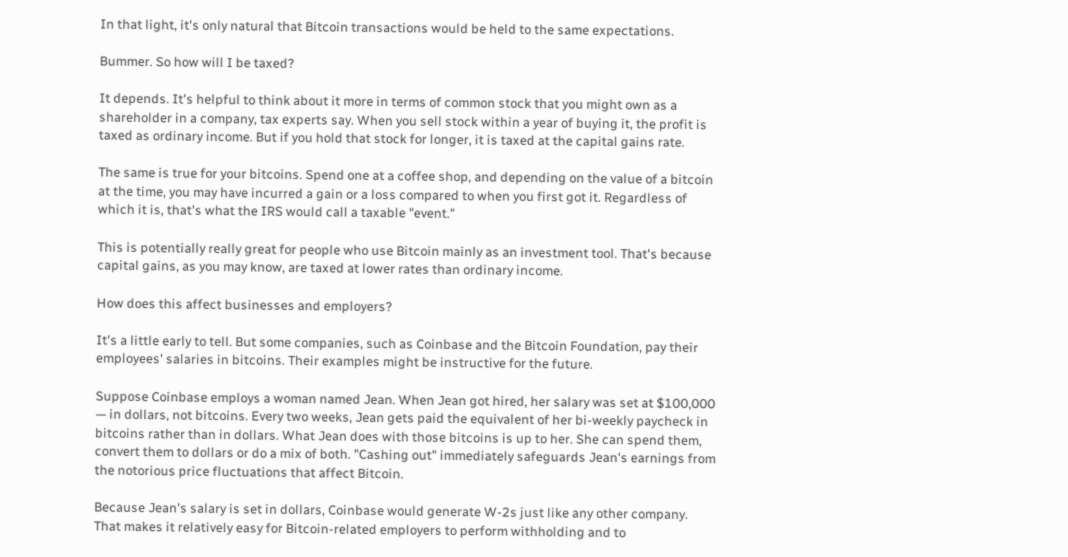In that light, it's only natural that Bitcoin transactions would be held to the same expectations.

Bummer. So how will I be taxed?

It depends. It's helpful to think about it more in terms of common stock that you might own as a shareholder in a company, tax experts say. When you sell stock within a year of buying it, the profit is taxed as ordinary income. But if you hold that stock for longer, it is taxed at the capital gains rate.

The same is true for your bitcoins. Spend one at a coffee shop, and depending on the value of a bitcoin at the time, you may have incurred a gain or a loss compared to when you first got it. Regardless of which it is, that's what the IRS would call a taxable "event."

This is potentially really great for people who use Bitcoin mainly as an investment tool. That's because capital gains, as you may know, are taxed at lower rates than ordinary income.

How does this affect businesses and employers?

It's a little early to tell. But some companies, such as Coinbase and the Bitcoin Foundation, pay their employees' salaries in bitcoins. Their examples might be instructive for the future.

Suppose Coinbase employs a woman named Jean. When Jean got hired, her salary was set at $100,000 — in dollars, not bitcoins. Every two weeks, Jean gets paid the equivalent of her bi-weekly paycheck in bitcoins rather than in dollars. What Jean does with those bitcoins is up to her. She can spend them, convert them to dollars or do a mix of both. "Cashing out" immediately safeguards Jean's earnings from the notorious price fluctuations that affect Bitcoin.

Because Jean's salary is set in dollars, Coinbase would generate W-2s just like any other company. That makes it relatively easy for Bitcoin-related employers to perform withholding and to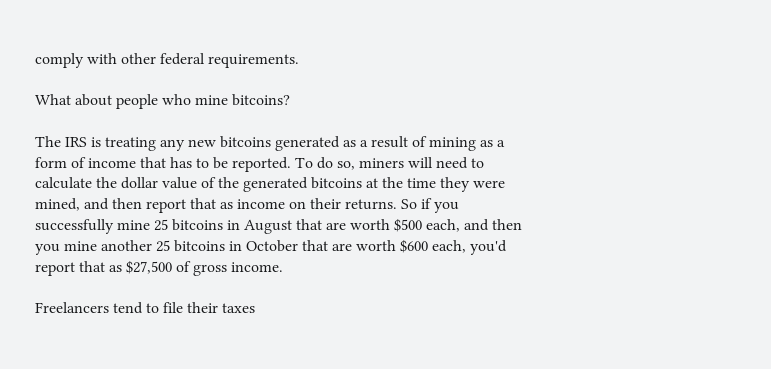comply with other federal requirements.

What about people who mine bitcoins?

The IRS is treating any new bitcoins generated as a result of mining as a form of income that has to be reported. To do so, miners will need to calculate the dollar value of the generated bitcoins at the time they were mined, and then report that as income on their returns. So if you successfully mine 25 bitcoins in August that are worth $500 each, and then you mine another 25 bitcoins in October that are worth $600 each, you'd report that as $27,500 of gross income.

Freelancers tend to file their taxes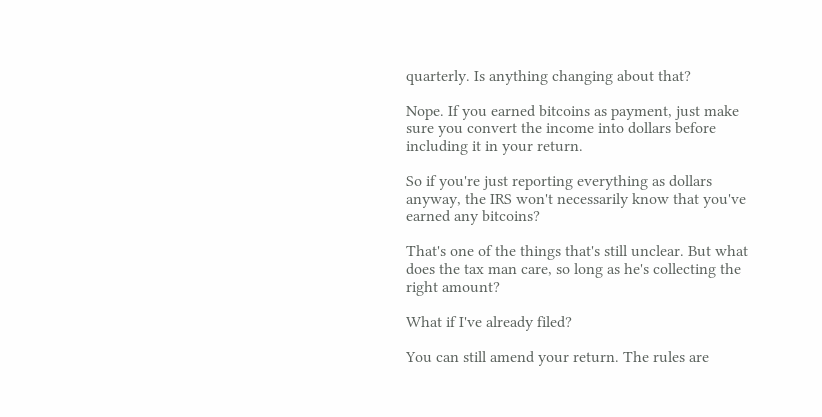quarterly. Is anything changing about that?

Nope. If you earned bitcoins as payment, just make sure you convert the income into dollars before including it in your return.

So if you're just reporting everything as dollars anyway, the IRS won't necessarily know that you've earned any bitcoins?

That's one of the things that's still unclear. But what does the tax man care, so long as he's collecting the right amount?

What if I've already filed?

You can still amend your return. The rules are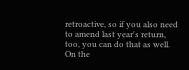retroactive, so if you also need to amend last year's return, too, you can do that as well. On the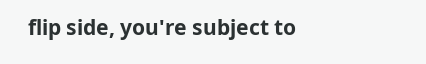flip side, you're subject to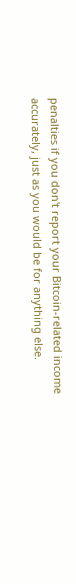penalties if you don't report your Bitcoin-related income accurately, just as you would be for anything else.